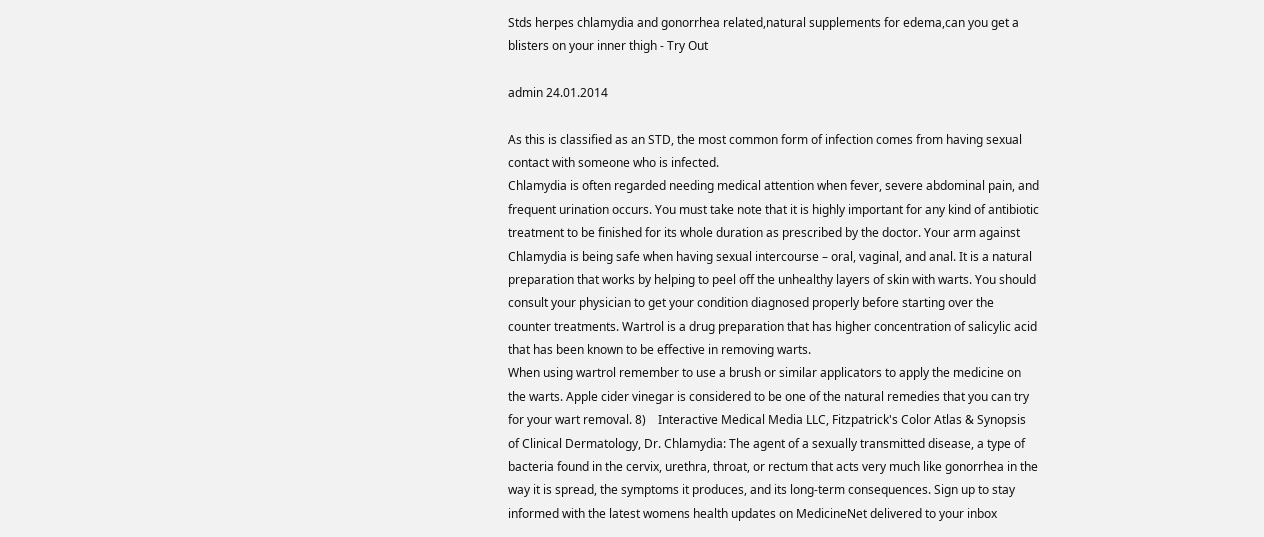Stds herpes chlamydia and gonorrhea related,natural supplements for edema,can you get a blisters on your inner thigh - Try Out

admin 24.01.2014

As this is classified as an STD, the most common form of infection comes from having sexual contact with someone who is infected.
Chlamydia is often regarded needing medical attention when fever, severe abdominal pain, and frequent urination occurs. You must take note that it is highly important for any kind of antibiotic treatment to be finished for its whole duration as prescribed by the doctor. Your arm against Chlamydia is being safe when having sexual intercourse – oral, vaginal, and anal. It is a natural preparation that works by helping to peel off the unhealthy layers of skin with warts. You should consult your physician to get your condition diagnosed properly before starting over the counter treatments. Wartrol is a drug preparation that has higher concentration of salicylic acid that has been known to be effective in removing warts.
When using wartrol remember to use a brush or similar applicators to apply the medicine on the warts. Apple cider vinegar is considered to be one of the natural remedies that you can try for your wart removal. 8)    Interactive Medical Media LLC, Fitzpatrick's Color Atlas & Synopsis of Clinical Dermatology, Dr. Chlamydia: The agent of a sexually transmitted disease, a type of bacteria found in the cervix, urethra, throat, or rectum that acts very much like gonorrhea in the way it is spread, the symptoms it produces, and its long-term consequences. Sign up to stay informed with the latest womens health updates on MedicineNet delivered to your inbox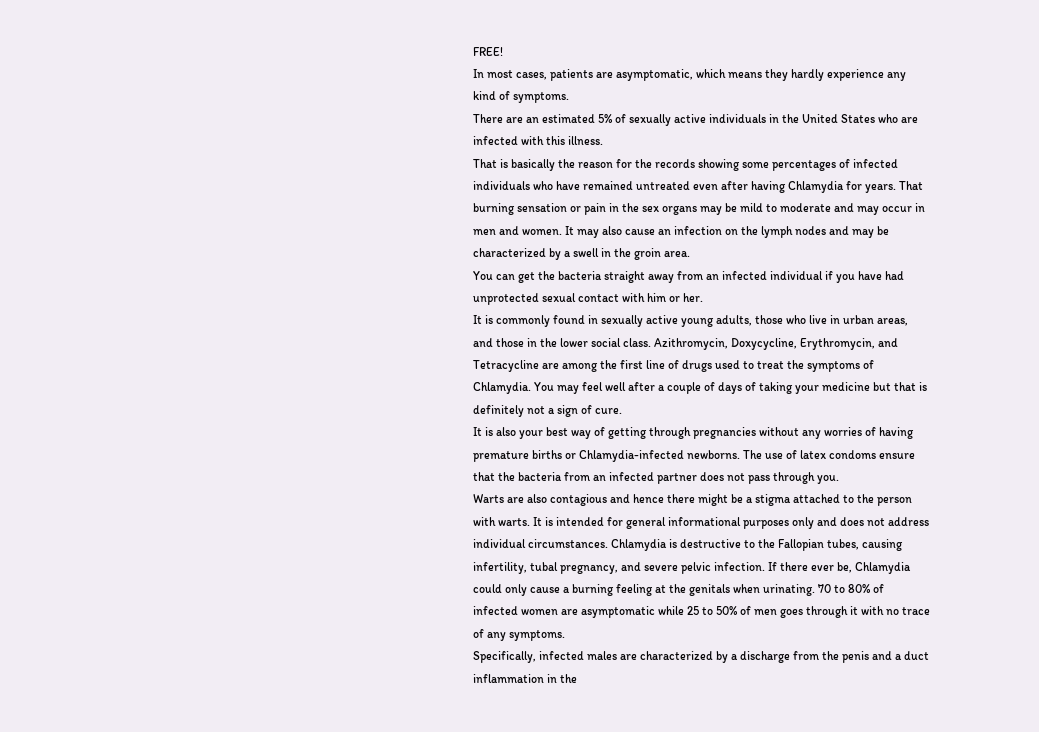FREE!
In most cases, patients are asymptomatic, which means they hardly experience any kind of symptoms.
There are an estimated 5% of sexually active individuals in the United States who are infected with this illness.
That is basically the reason for the records showing some percentages of infected individuals who have remained untreated even after having Chlamydia for years. That burning sensation or pain in the sex organs may be mild to moderate and may occur in men and women. It may also cause an infection on the lymph nodes and may be characterized by a swell in the groin area.
You can get the bacteria straight away from an infected individual if you have had unprotected sexual contact with him or her.
It is commonly found in sexually active young adults, those who live in urban areas, and those in the lower social class. Azithromycin, Doxycycline, Erythromycin, and Tetracycline are among the first line of drugs used to treat the symptoms of Chlamydia. You may feel well after a couple of days of taking your medicine but that is definitely not a sign of cure.
It is also your best way of getting through pregnancies without any worries of having premature births or Chlamydia-infected newborns. The use of latex condoms ensure that the bacteria from an infected partner does not pass through you.
Warts are also contagious and hence there might be a stigma attached to the person with warts. It is intended for general informational purposes only and does not address individual circumstances. Chlamydia is destructive to the Fallopian tubes, causing infertility, tubal pregnancy, and severe pelvic infection. If there ever be, Chlamydia could only cause a burning feeling at the genitals when urinating. 70 to 80% of infected women are asymptomatic while 25 to 50% of men goes through it with no trace of any symptoms.
Specifically, infected males are characterized by a discharge from the penis and a duct inflammation in the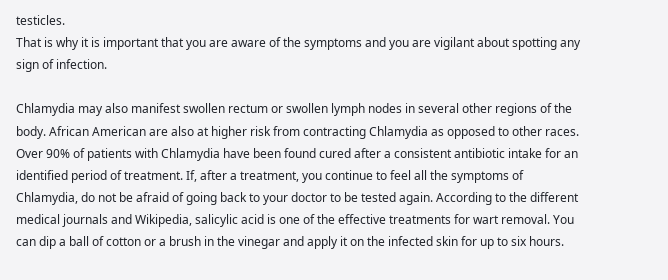testicles.
That is why it is important that you are aware of the symptoms and you are vigilant about spotting any sign of infection.

Chlamydia may also manifest swollen rectum or swollen lymph nodes in several other regions of the body. African American are also at higher risk from contracting Chlamydia as opposed to other races.
Over 90% of patients with Chlamydia have been found cured after a consistent antibiotic intake for an identified period of treatment. If, after a treatment, you continue to feel all the symptoms of Chlamydia, do not be afraid of going back to your doctor to be tested again. According to the different medical journals and Wikipedia, salicylic acid is one of the effective treatments for wart removal. You can dip a ball of cotton or a brush in the vinegar and apply it on the infected skin for up to six hours.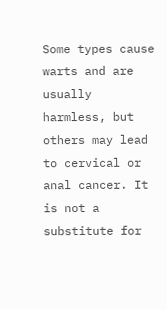Some types cause warts and are usually harmless, but others may lead to cervical or anal cancer. It is not a substitute for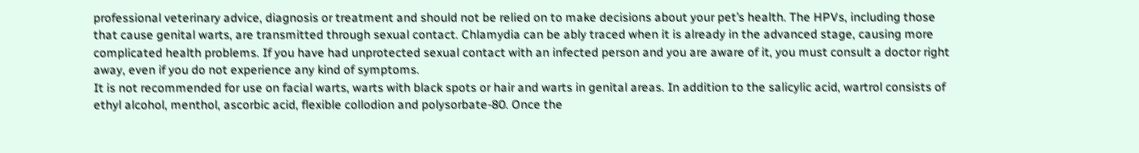professional veterinary advice, diagnosis or treatment and should not be relied on to make decisions about your pet’s health. The HPVs, including those that cause genital warts, are transmitted through sexual contact. Chlamydia can be ably traced when it is already in the advanced stage, causing more complicated health problems. If you have had unprotected sexual contact with an infected person and you are aware of it, you must consult a doctor right away, even if you do not experience any kind of symptoms.
It is not recommended for use on facial warts, warts with black spots or hair and warts in genital areas. In addition to the salicylic acid, wartrol consists of ethyl alcohol, menthol, ascorbic acid, flexible collodion and polysorbate-80. Once the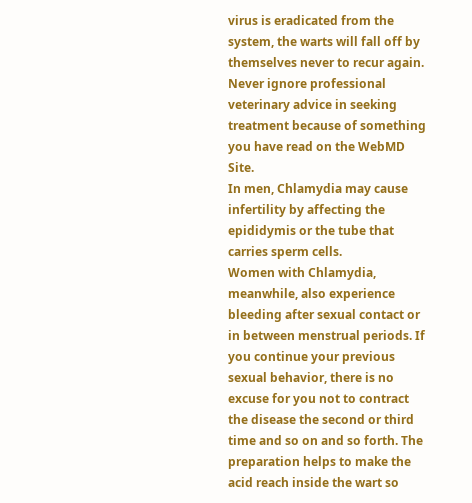virus is eradicated from the system, the warts will fall off by themselves never to recur again. Never ignore professional veterinary advice in seeking treatment because of something you have read on the WebMD Site.
In men, Chlamydia may cause infertility by affecting the epididymis or the tube that carries sperm cells.
Women with Chlamydia, meanwhile, also experience bleeding after sexual contact or in between menstrual periods. If you continue your previous sexual behavior, there is no excuse for you not to contract the disease the second or third time and so on and so forth. The preparation helps to make the acid reach inside the wart so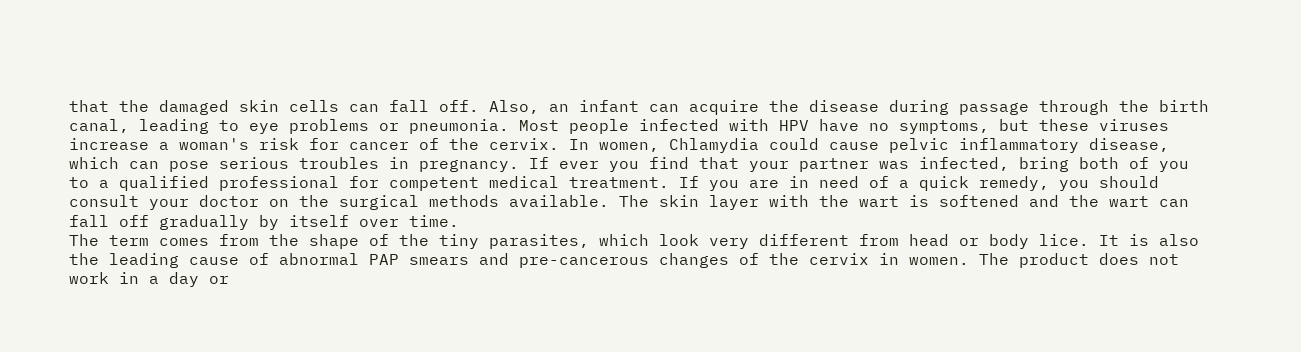that the damaged skin cells can fall off. Also, an infant can acquire the disease during passage through the birth canal, leading to eye problems or pneumonia. Most people infected with HPV have no symptoms, but these viruses increase a woman's risk for cancer of the cervix. In women, Chlamydia could cause pelvic inflammatory disease, which can pose serious troubles in pregnancy. If ever you find that your partner was infected, bring both of you to a qualified professional for competent medical treatment. If you are in need of a quick remedy, you should consult your doctor on the surgical methods available. The skin layer with the wart is softened and the wart can fall off gradually by itself over time.
The term comes from the shape of the tiny parasites, which look very different from head or body lice. It is also the leading cause of abnormal PAP smears and pre-cancerous changes of the cervix in women. The product does not work in a day or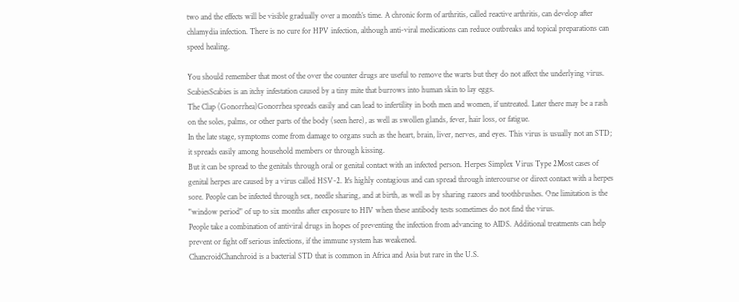two and the effects will be visible gradually over a month’s time. A chronic form of arthritis, called reactive arthritis, can develop after chlamydia infection. There is no cure for HPV infection, although anti-viral medications can reduce outbreaks and topical preparations can speed healing.

You should remember that most of the over the counter drugs are useful to remove the warts but they do not affect the underlying virus.
ScabiesScabies is an itchy infestation caused by a tiny mite that burrows into human skin to lay eggs.
The Clap (Gonorrhea)Gonorrhea spreads easily and can lead to infertility in both men and women, if untreated. Later there may be a rash on the soles, palms, or other parts of the body (seen here), as well as swollen glands, fever, hair loss, or fatigue.
In the late stage, symptoms come from damage to organs such as the heart, brain, liver, nerves, and eyes. This virus is usually not an STD; it spreads easily among household members or through kissing.
But it can be spread to the genitals through oral or genital contact with an infected person. Herpes Simplex Virus Type 2Most cases of genital herpes are caused by a virus called HSV-2. It's highly contagious and can spread through intercourse or direct contact with a herpes sore. People can be infected through sex, needle sharing, and at birth, as well as by sharing razors and toothbrushes. One limitation is the "window period" of up to six months after exposure to HIV when these antibody tests sometimes do not find the virus.
People take a combination of antiviral drugs in hopes of preventing the infection from advancing to AIDS. Additional treatments can help prevent or fight off serious infections, if the immune system has weakened.
ChancroidChanchroid is a bacterial STD that is common in Africa and Asia but rare in the U.S.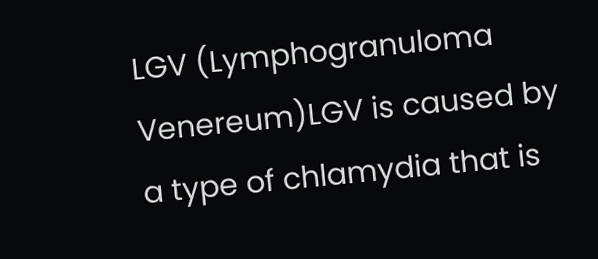LGV (Lymphogranuloma Venereum)LGV is caused by a type of chlamydia that is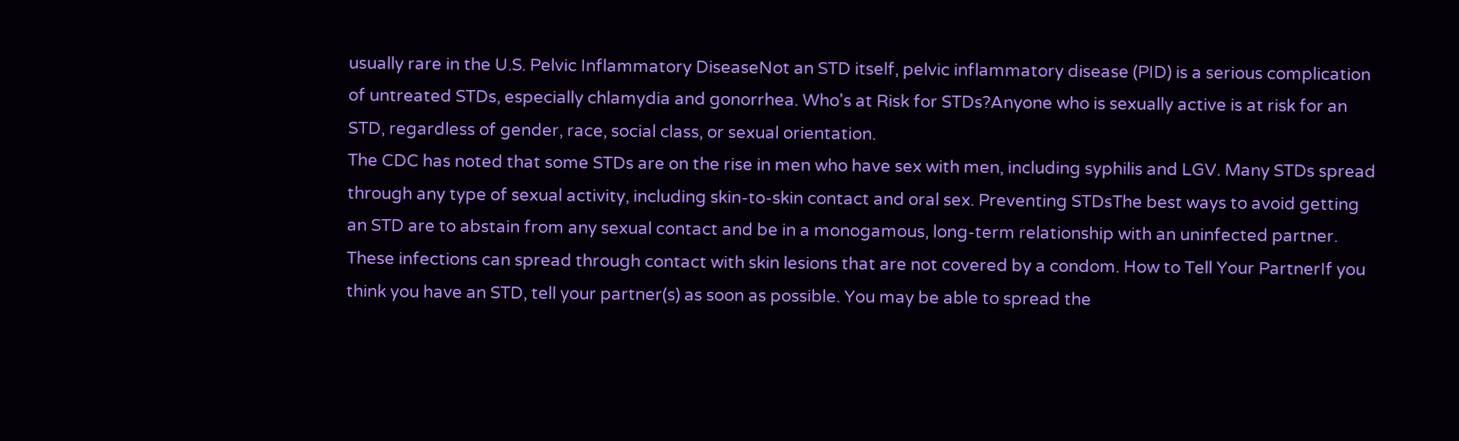usually rare in the U.S. Pelvic Inflammatory DiseaseNot an STD itself, pelvic inflammatory disease (PID) is a serious complication of untreated STDs, especially chlamydia and gonorrhea. Who's at Risk for STDs?Anyone who is sexually active is at risk for an STD, regardless of gender, race, social class, or sexual orientation.
The CDC has noted that some STDs are on the rise in men who have sex with men, including syphilis and LGV. Many STDs spread through any type of sexual activity, including skin-to-skin contact and oral sex. Preventing STDsThe best ways to avoid getting an STD are to abstain from any sexual contact and be in a monogamous, long-term relationship with an uninfected partner.
These infections can spread through contact with skin lesions that are not covered by a condom. How to Tell Your PartnerIf you think you have an STD, tell your partner(s) as soon as possible. You may be able to spread the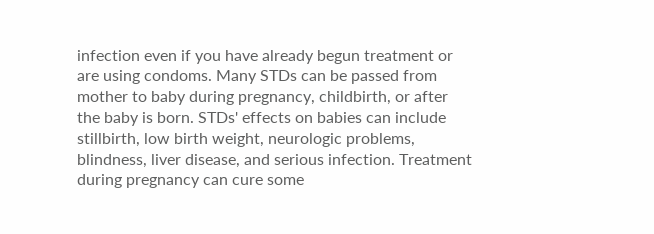infection even if you have already begun treatment or are using condoms. Many STDs can be passed from mother to baby during pregnancy, childbirth, or after the baby is born. STDs' effects on babies can include stillbirth, low birth weight, neurologic problems, blindness, liver disease, and serious infection. Treatment during pregnancy can cure some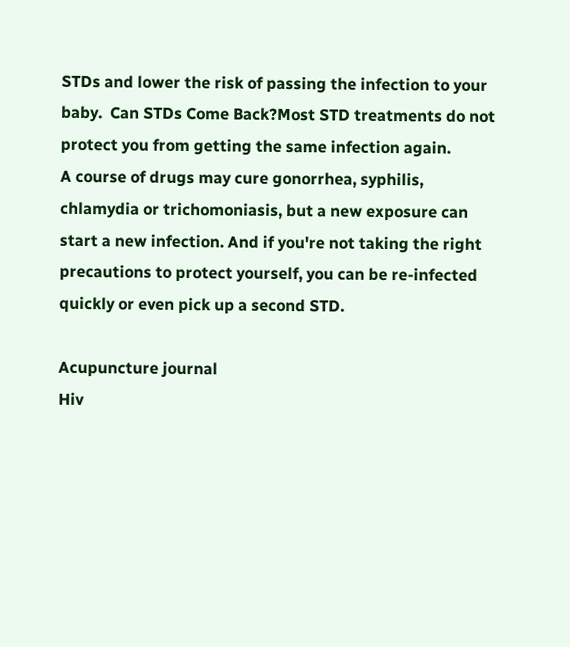STDs and lower the risk of passing the infection to your baby.  Can STDs Come Back?Most STD treatments do not protect you from getting the same infection again.
A course of drugs may cure gonorrhea, syphilis, chlamydia or trichomoniasis, but a new exposure can start a new infection. And if you're not taking the right precautions to protect yourself, you can be re-infected quickly or even pick up a second STD.

Acupuncture journal
Hiv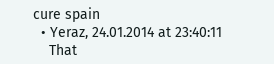cure spain
  • Yeraz, 24.01.2014 at 23:40:11
    That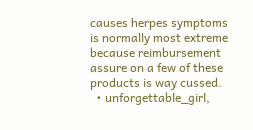causes herpes symptoms is normally most extreme because reimbursement assure on a few of these products is way cussed.
  • unforgettable_girl,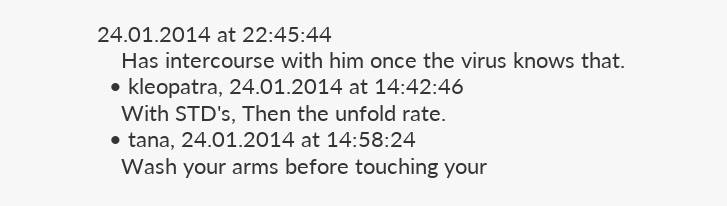24.01.2014 at 22:45:44
    Has intercourse with him once the virus knows that.
  • kleopatra, 24.01.2014 at 14:42:46
    With STD's, Then the unfold rate.
  • tana, 24.01.2014 at 14:58:24
    Wash your arms before touching your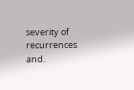severity of recurrences and.